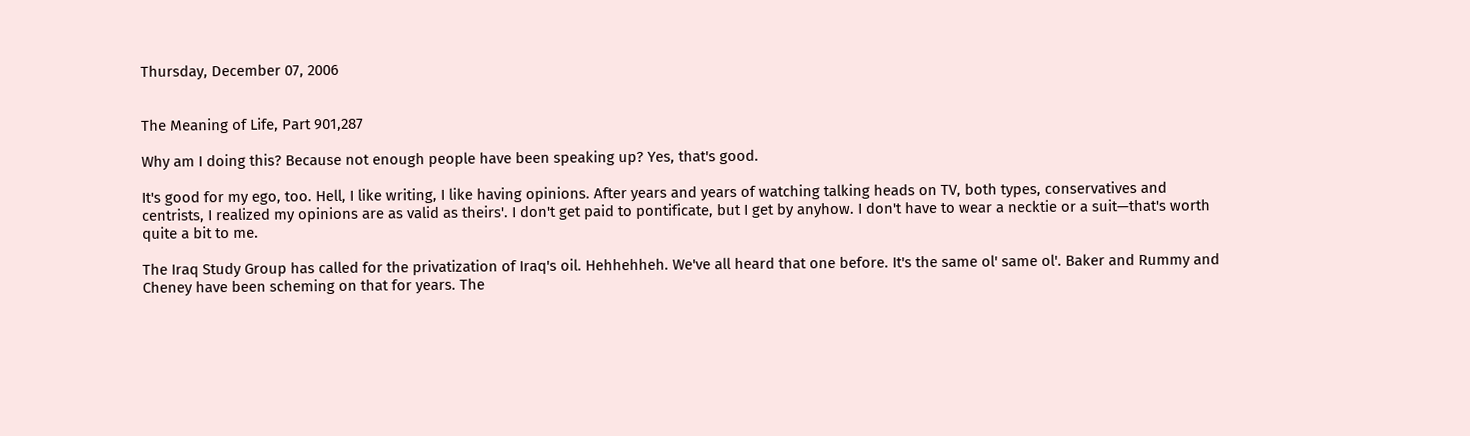Thursday, December 07, 2006


The Meaning of Life, Part 901,287

Why am I doing this? Because not enough people have been speaking up? Yes, that's good.

It's good for my ego, too. Hell, I like writing, I like having opinions. After years and years of watching talking heads on TV, both types, conservatives and centrists, I realized my opinions are as valid as theirs'. I don't get paid to pontificate, but I get by anyhow. I don't have to wear a necktie or a suit—that's worth quite a bit to me.

The Iraq Study Group has called for the privatization of Iraq's oil. Hehhehheh. We've all heard that one before. It's the same ol' same ol'. Baker and Rummy and Cheney have been scheming on that for years. The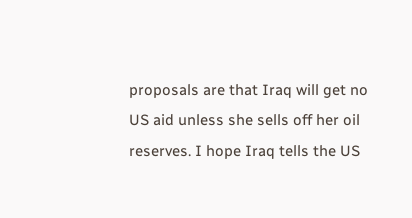proposals are that Iraq will get no US aid unless she sells off her oil reserves. I hope Iraq tells the US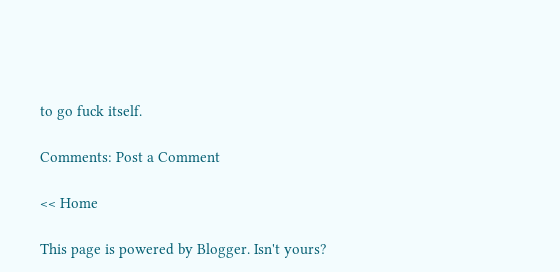to go fuck itself.

Comments: Post a Comment

<< Home

This page is powered by Blogger. Isn't yours?